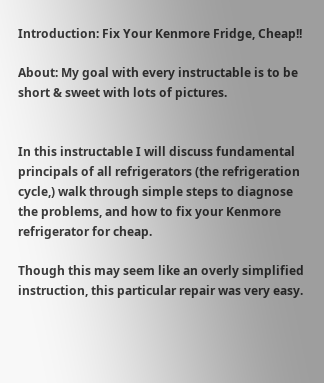Introduction: Fix Your Kenmore Fridge, Cheap!!

About: My goal with every instructable is to be short & sweet with lots of pictures.


In this instructable I will discuss fundamental principals of all refrigerators (the refrigeration cycle,) walk through simple steps to diagnose the problems, and how to fix your Kenmore refrigerator for cheap.

Though this may seem like an overly simplified instruction, this particular repair was very easy.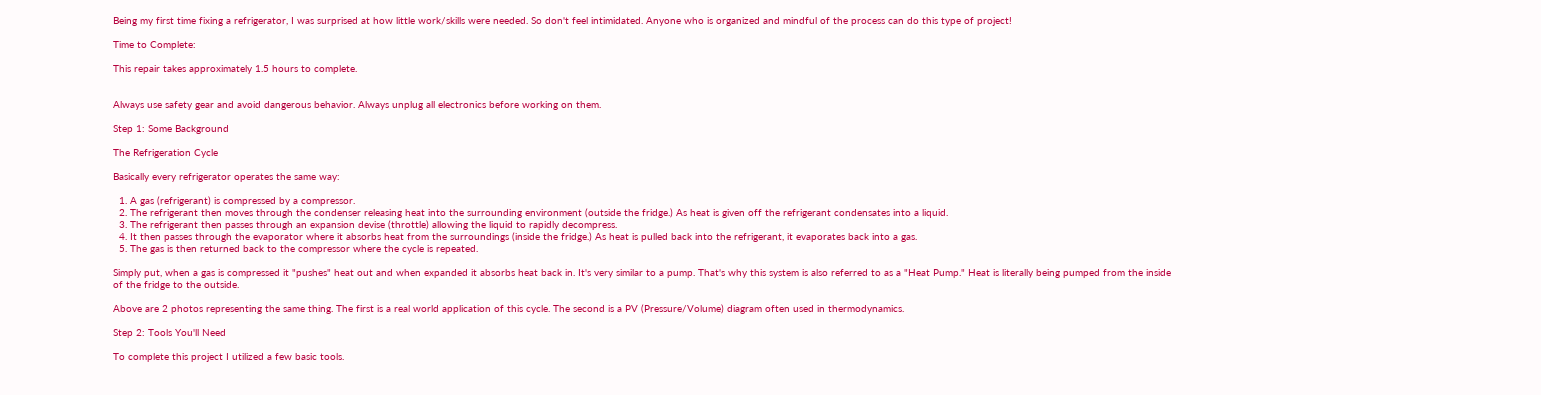Being my first time fixing a refrigerator, I was surprised at how little work/skills were needed. So don't feel intimidated. Anyone who is organized and mindful of the process can do this type of project!

Time to Complete:

This repair takes approximately 1.5 hours to complete.


Always use safety gear and avoid dangerous behavior. Always unplug all electronics before working on them.

Step 1: Some Background

The Refrigeration Cycle

Basically every refrigerator operates the same way:

  1. A gas (refrigerant) is compressed by a compressor.
  2. The refrigerant then moves through the condenser releasing heat into the surrounding environment (outside the fridge.) As heat is given off the refrigerant condensates into a liquid.
  3. The refrigerant then passes through an expansion devise (throttle) allowing the liquid to rapidly decompress.
  4. It then passes through the evaporator where it absorbs heat from the surroundings (inside the fridge.) As heat is pulled back into the refrigerant, it evaporates back into a gas.
  5. The gas is then returned back to the compressor where the cycle is repeated.

Simply put, when a gas is compressed it "pushes" heat out and when expanded it absorbs heat back in. It's very similar to a pump. That's why this system is also referred to as a "Heat Pump." Heat is literally being pumped from the inside of the fridge to the outside.

Above are 2 photos representing the same thing. The first is a real world application of this cycle. The second is a PV (Pressure/Volume) diagram often used in thermodynamics.

Step 2: Tools You'll Need

To complete this project I utilized a few basic tools.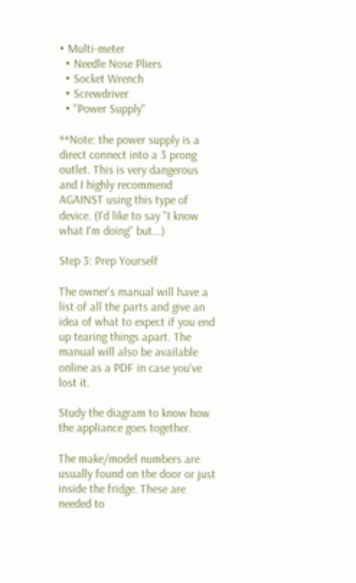• Multi-meter
  • Needle Nose Pliers
  • Socket Wrench
  • Screwdriver
  • "Power Supply"

**Note: the power supply is a direct connect into a 3 prong outlet. This is very dangerous and I highly recommend AGAINST using this type of device. (I'd like to say "I know what I'm doing" but...)

Step 3: Prep Yourself

The owner's manual will have a list of all the parts and give an idea of what to expect if you end up tearing things apart. The manual will also be available online as a PDF in case you've lost it.

Study the diagram to know how the appliance goes together.

The make/model numbers are usually found on the door or just inside the fridge. These are needed to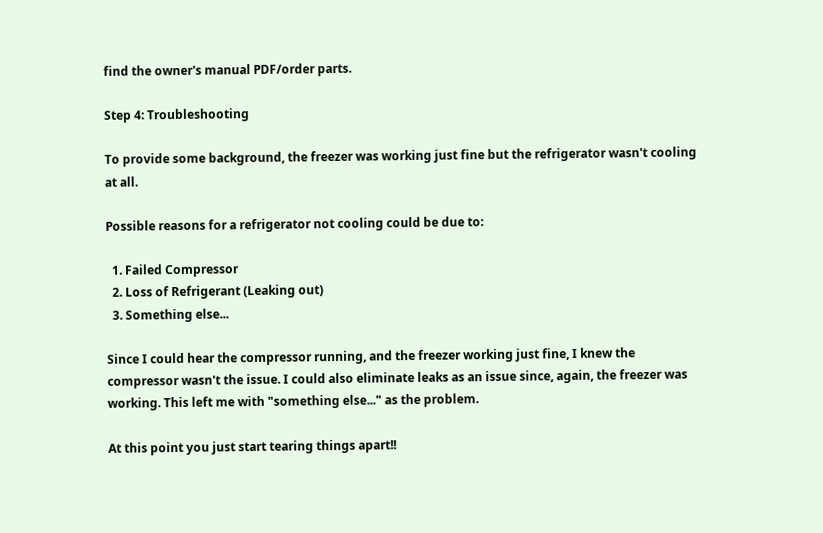find the owner's manual PDF/order parts.

Step 4: Troubleshooting

To provide some background, the freezer was working just fine but the refrigerator wasn't cooling at all.

Possible reasons for a refrigerator not cooling could be due to:

  1. Failed Compressor
  2. Loss of Refrigerant (Leaking out)
  3. Something else...

Since I could hear the compressor running, and the freezer working just fine, I knew the compressor wasn't the issue. I could also eliminate leaks as an issue since, again, the freezer was working. This left me with "something else..." as the problem.

At this point you just start tearing things apart!!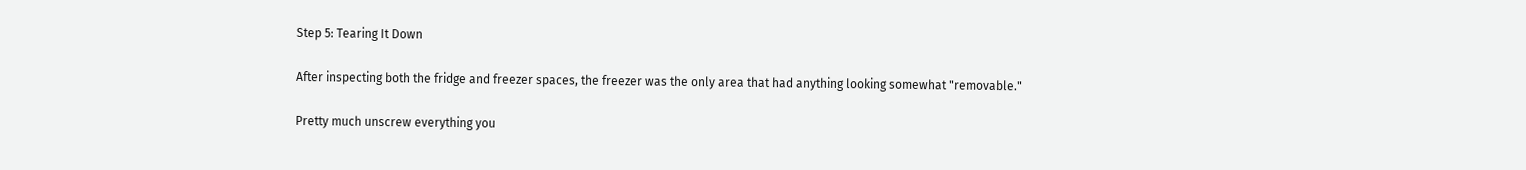Step 5: Tearing It Down

After inspecting both the fridge and freezer spaces, the freezer was the only area that had anything looking somewhat "removable."

Pretty much unscrew everything you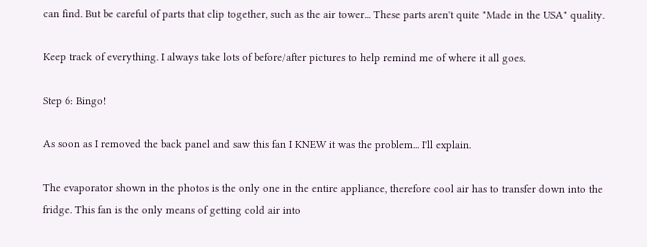can find. But be careful of parts that clip together, such as the air tower... These parts aren't quite "Made in the USA" quality.

Keep track of everything. I always take lots of before/after pictures to help remind me of where it all goes.

Step 6: Bingo!

As soon as I removed the back panel and saw this fan I KNEW it was the problem... I'll explain.

The evaporator shown in the photos is the only one in the entire appliance, therefore cool air has to transfer down into the fridge. This fan is the only means of getting cold air into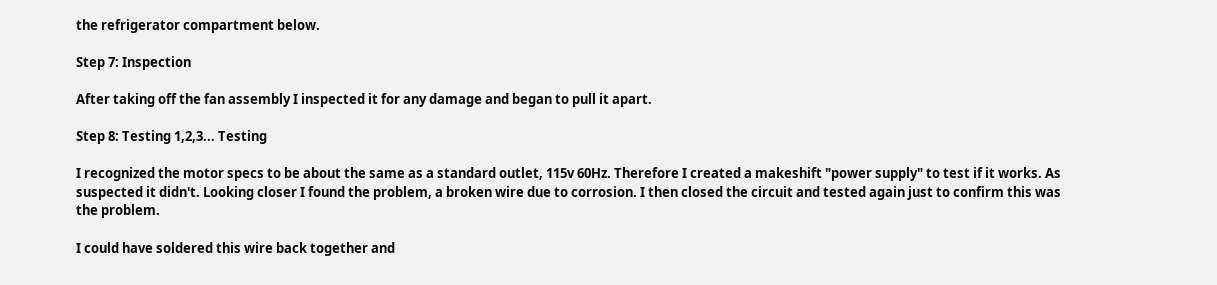the refrigerator compartment below.

Step 7: Inspection

After taking off the fan assembly I inspected it for any damage and began to pull it apart.

Step 8: Testing 1,2,3... Testing

I recognized the motor specs to be about the same as a standard outlet, 115v 60Hz. Therefore I created a makeshift "power supply" to test if it works. As suspected it didn't. Looking closer I found the problem, a broken wire due to corrosion. I then closed the circuit and tested again just to confirm this was the problem.

I could have soldered this wire back together and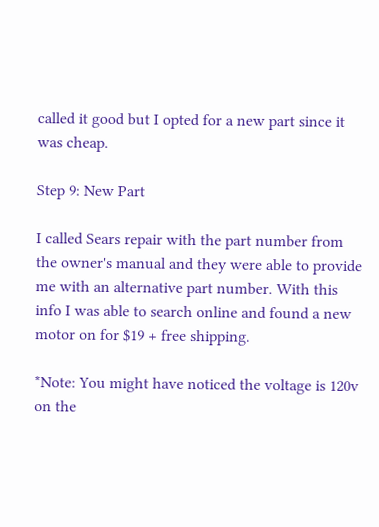called it good but I opted for a new part since it was cheap.

Step 9: New Part

I called Sears repair with the part number from the owner's manual and they were able to provide me with an alternative part number. With this info I was able to search online and found a new motor on for $19 + free shipping.

*Note: You might have noticed the voltage is 120v on the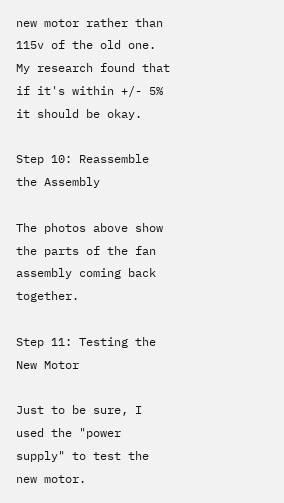new motor rather than 115v of the old one. My research found that if it's within +/- 5% it should be okay.

Step 10: Reassemble the Assembly

The photos above show the parts of the fan assembly coming back together.

Step 11: Testing the New Motor

Just to be sure, I used the "power supply" to test the new motor.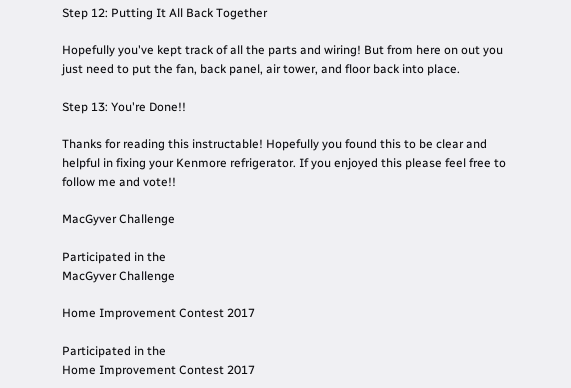Step 12: Putting It All Back Together

Hopefully you've kept track of all the parts and wiring! But from here on out you just need to put the fan, back panel, air tower, and floor back into place.

Step 13: You're Done!!

Thanks for reading this instructable! Hopefully you found this to be clear and helpful in fixing your Kenmore refrigerator. If you enjoyed this please feel free to follow me and vote!!

MacGyver Challenge

Participated in the
MacGyver Challenge

Home Improvement Contest 2017

Participated in the
Home Improvement Contest 2017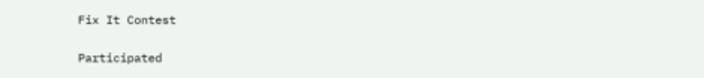Fix It Contest

Participated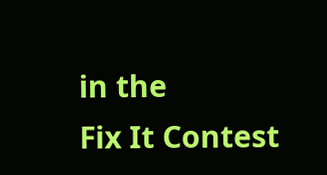in the
Fix It Contest